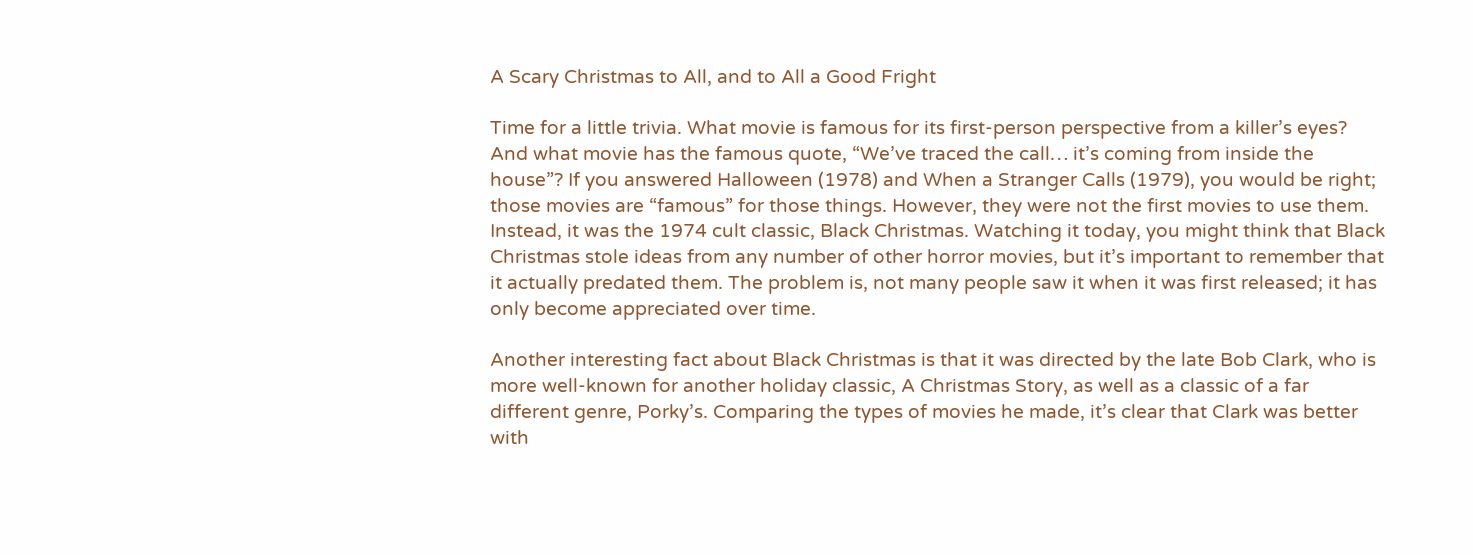A Scary Christmas to All, and to All a Good Fright

Time for a little trivia. What movie is famous for its first-person perspective from a killer’s eyes? And what movie has the famous quote, “We’ve traced the call… it’s coming from inside the house”? If you answered Halloween (1978) and When a Stranger Calls (1979), you would be right; those movies are “famous” for those things. However, they were not the first movies to use them. Instead, it was the 1974 cult classic, Black Christmas. Watching it today, you might think that Black Christmas stole ideas from any number of other horror movies, but it’s important to remember that it actually predated them. The problem is, not many people saw it when it was first released; it has only become appreciated over time.

Another interesting fact about Black Christmas is that it was directed by the late Bob Clark, who is more well-known for another holiday classic, A Christmas Story, as well as a classic of a far different genre, Porky’s. Comparing the types of movies he made, it’s clear that Clark was better with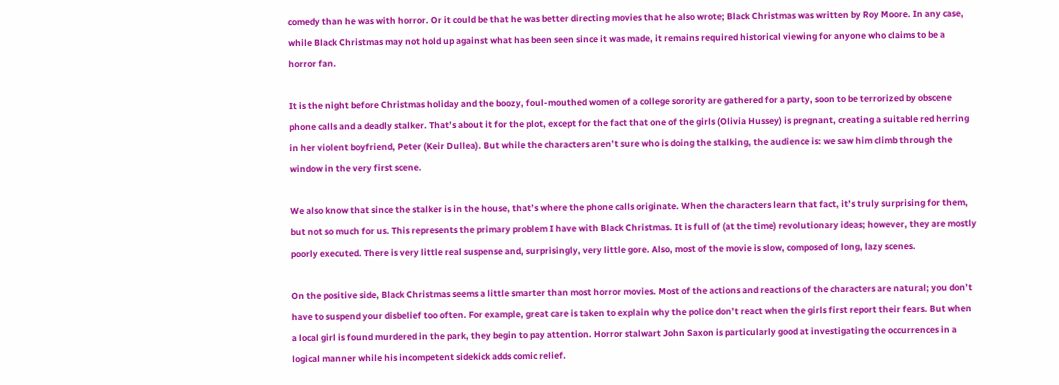comedy than he was with horror. Or it could be that he was better directing movies that he also wrote; Black Christmas was written by Roy Moore. In any case, while Black Christmas may not hold up against what has been seen since it was made, it remains required historical viewing for anyone who claims to be a horror fan.

It is the night before Christmas holiday and the boozy, foul-mouthed women of a college sorority are gathered for a party, soon to be terrorized by obscene phone calls and a deadly stalker. That’s about it for the plot, except for the fact that one of the girls (Olivia Hussey) is pregnant, creating a suitable red herring in her violent boyfriend, Peter (Keir Dullea). But while the characters aren’t sure who is doing the stalking, the audience is: we saw him climb through the window in the very first scene.

We also know that since the stalker is in the house, that’s where the phone calls originate. When the characters learn that fact, it’s truly surprising for them, but not so much for us. This represents the primary problem I have with Black Christmas. It is full of (at the time) revolutionary ideas; however, they are mostly poorly executed. There is very little real suspense and, surprisingly, very little gore. Also, most of the movie is slow, composed of long, lazy scenes.

On the positive side, Black Christmas seems a little smarter than most horror movies. Most of the actions and reactions of the characters are natural; you don’t have to suspend your disbelief too often. For example, great care is taken to explain why the police don’t react when the girls first report their fears. But when a local girl is found murdered in the park, they begin to pay attention. Horror stalwart John Saxon is particularly good at investigating the occurrences in a logical manner while his incompetent sidekick adds comic relief.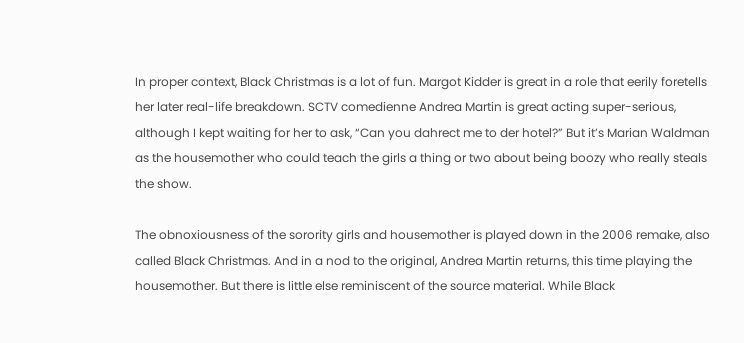In proper context, Black Christmas is a lot of fun. Margot Kidder is great in a role that eerily foretells her later real-life breakdown. SCTV comedienne Andrea Martin is great acting super-serious, although I kept waiting for her to ask, “Can you dahrect me to der hotel?” But it’s Marian Waldman as the housemother who could teach the girls a thing or two about being boozy who really steals the show.

The obnoxiousness of the sorority girls and housemother is played down in the 2006 remake, also called Black Christmas. And in a nod to the original, Andrea Martin returns, this time playing the housemother. But there is little else reminiscent of the source material. While Black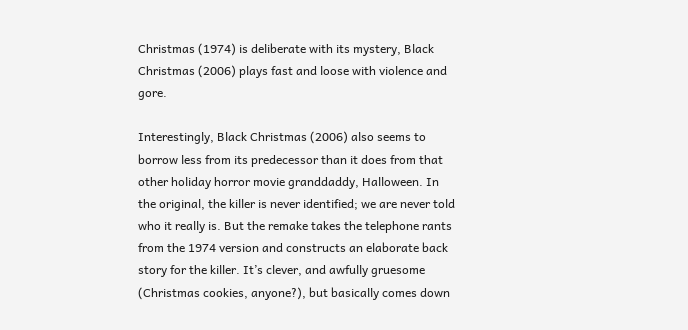Christmas (1974) is deliberate with its mystery, Black Christmas (2006) plays fast and loose with violence and gore.

Interestingly, Black Christmas (2006) also seems to borrow less from its predecessor than it does from that other holiday horror movie granddaddy, Halloween. In the original, the killer is never identified; we are never told who it really is. But the remake takes the telephone rants from the 1974 version and constructs an elaborate back story for the killer. It’s clever, and awfully gruesome (Christmas cookies, anyone?), but basically comes down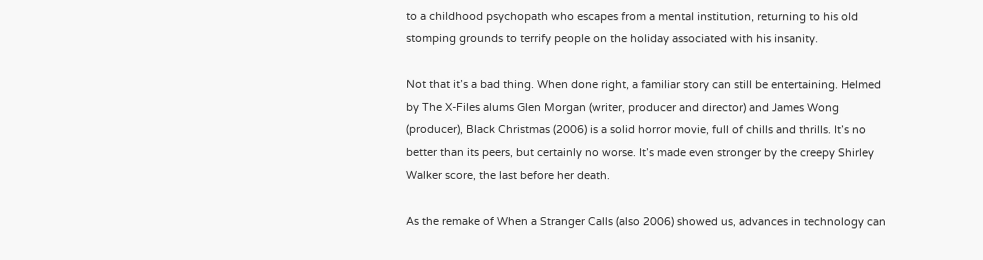to a childhood psychopath who escapes from a mental institution, returning to his old stomping grounds to terrify people on the holiday associated with his insanity.

Not that it’s a bad thing. When done right, a familiar story can still be entertaining. Helmed by The X-Files alums Glen Morgan (writer, producer and director) and James Wong (producer), Black Christmas (2006) is a solid horror movie, full of chills and thrills. It’s no better than its peers, but certainly no worse. It’s made even stronger by the creepy Shirley Walker score, the last before her death.

As the remake of When a Stranger Calls (also 2006) showed us, advances in technology can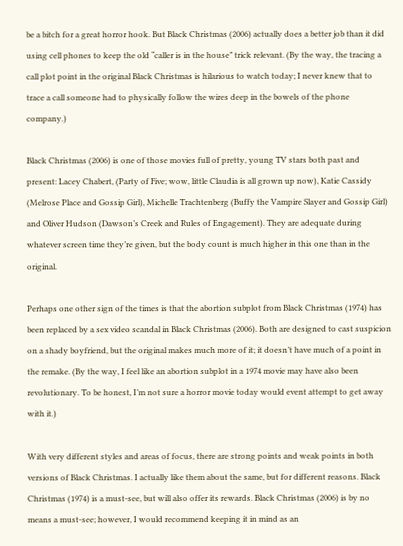be a bitch for a great horror hook. But Black Christmas (2006) actually does a better job than it did using cell phones to keep the old “caller is in the house” trick relevant. (By the way, the tracing a call plot point in the original Black Christmas is hilarious to watch today; I never knew that to trace a call someone had to physically follow the wires deep in the bowels of the phone company.)

Black Christmas (2006) is one of those movies full of pretty, young TV stars both past and present: Lacey Chabert, (Party of Five; wow, little Claudia is all grown up now), Katie Cassidy (Melrose Place and Gossip Girl), Michelle Trachtenberg (Buffy the Vampire Slayer and Gossip Girl) and Oliver Hudson (Dawson’s Creek and Rules of Engagement). They are adequate during whatever screen time they’re given, but the body count is much higher in this one than in the original.

Perhaps one other sign of the times is that the abortion subplot from Black Christmas (1974) has been replaced by a sex video scandal in Black Christmas (2006). Both are designed to cast suspicion on a shady boyfriend, but the original makes much more of it; it doesn’t have much of a point in the remake. (By the way, I feel like an abortion subplot in a 1974 movie may have also been revolutionary. To be honest, I’m not sure a horror movie today would event attempt to get away with it.)

With very different styles and areas of focus, there are strong points and weak points in both versions of Black Christmas. I actually like them about the same, but for different reasons. Black Christmas (1974) is a must-see, but will also offer its rewards. Black Christmas (2006) is by no means a must-see; however, I would recommend keeping it in mind as an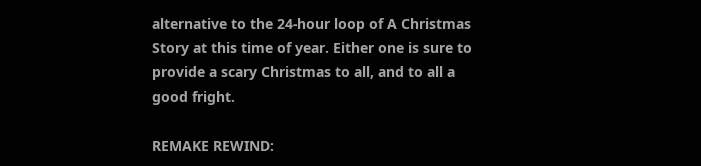alternative to the 24-hour loop of A Christmas Story at this time of year. Either one is sure to provide a scary Christmas to all, and to all a good fright.

REMAKE REWIND: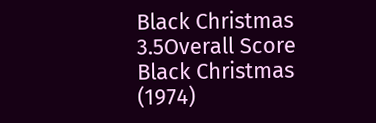Black Christmas
3.5Overall Score
Black Christmas (1974)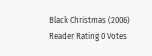Black Christmas (2006)
Reader Rating 0 Votes